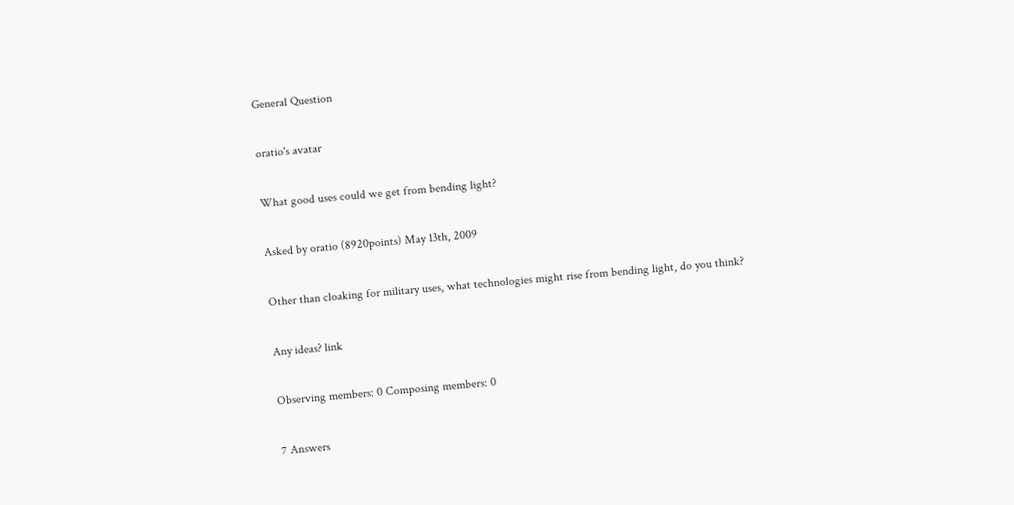General Question

oratio's avatar

What good uses could we get from bending light?

Asked by oratio (8920points) May 13th, 2009

Other than cloaking for military uses, what technologies might rise from bending light, do you think?

Any ideas? link

Observing members: 0 Composing members: 0

7 Answers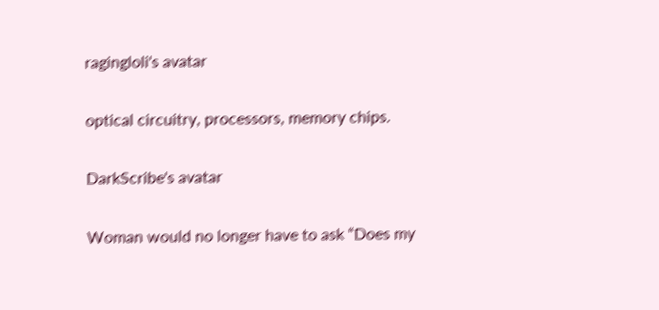ragingloli's avatar

optical circuitry, processors, memory chips.

DarkScribe's avatar

Woman would no longer have to ask “Does my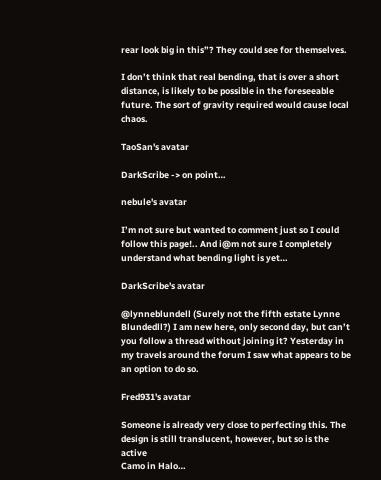rear look big in this”? They could see for themselves.

I don’t think that real bending, that is over a short distance, is likely to be possible in the foreseeable future. The sort of gravity required would cause local chaos.

TaoSan's avatar

DarkScribe -> on point…

nebule's avatar

I’m not sure but wanted to comment just so I could follow this page!.. And i@m not sure I completely understand what bending light is yet…

DarkScribe's avatar

@lynneblundell (Surely not the fifth estate Lynne Blundedll?) I am new here, only second day, but can’t you follow a thread without joining it? Yesterday in my travels around the forum I saw what appears to be an option to do so.

Fred931's avatar

Someone is already very close to perfecting this. The design is still translucent, however, but so is the active
Camo in Halo…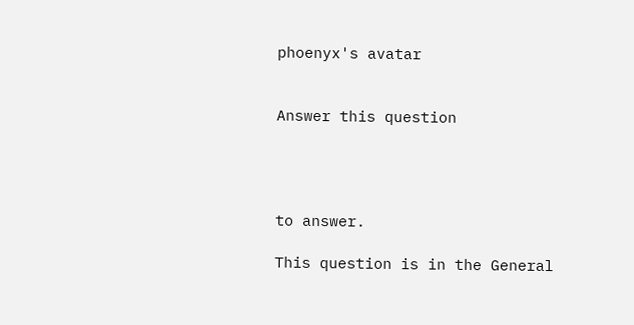phoenyx's avatar


Answer this question




to answer.

This question is in the General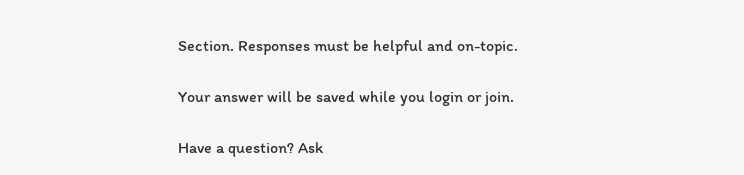Section. Responses must be helpful and on-topic.

Your answer will be saved while you login or join.

Have a question? Ask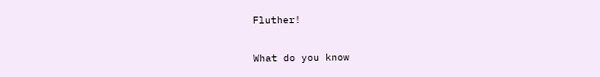Fluther!

What do you know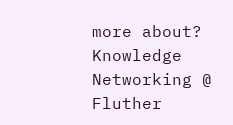more about?
Knowledge Networking @ Fluther